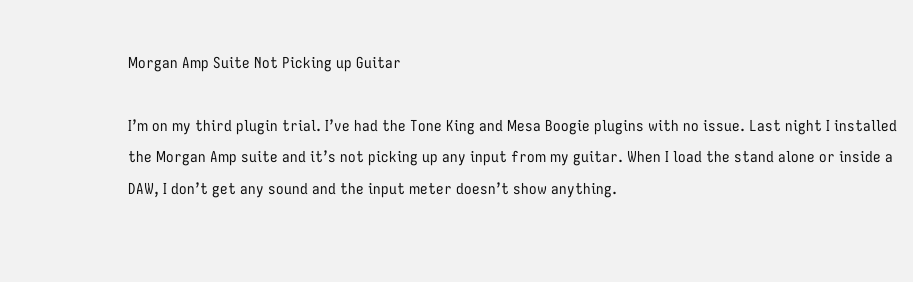Morgan Amp Suite Not Picking up Guitar

I’m on my third plugin trial. I’ve had the Tone King and Mesa Boogie plugins with no issue. Last night I installed the Morgan Amp suite and it’s not picking up any input from my guitar. When I load the stand alone or inside a DAW, I don’t get any sound and the input meter doesn’t show anything.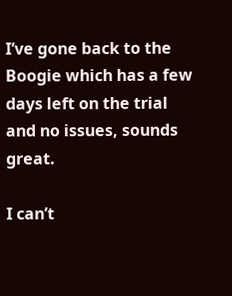I’ve gone back to the Boogie which has a few days left on the trial and no issues, sounds great.

I can’t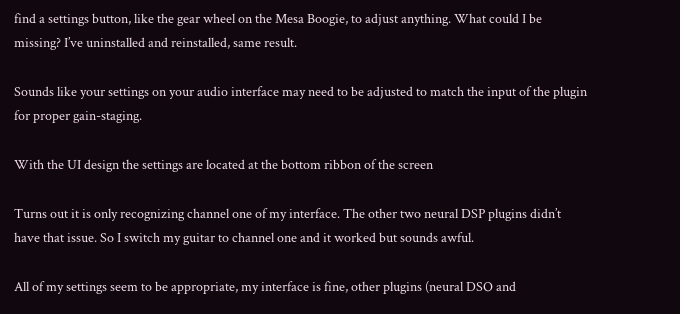find a settings button, like the gear wheel on the Mesa Boogie, to adjust anything. What could I be missing? I’ve uninstalled and reinstalled, same result.

Sounds like your settings on your audio interface may need to be adjusted to match the input of the plugin for proper gain-staging.

With the UI design the settings are located at the bottom ribbon of the screen

Turns out it is only recognizing channel one of my interface. The other two neural DSP plugins didn’t have that issue. So I switch my guitar to channel one and it worked but sounds awful.

All of my settings seem to be appropriate, my interface is fine, other plugins (neural DSO and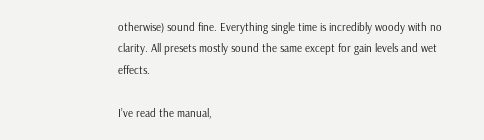otherwise) sound fine. Everything single time is incredibly woody with no clarity. All presets mostly sound the same except for gain levels and wet effects.

I’ve read the manual,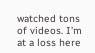watched tons of videos. I’m at a loss here